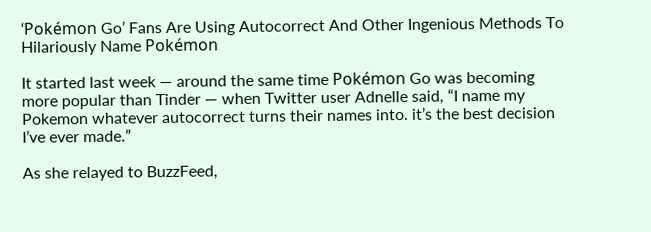‘Pokémon Go’ Fans Are Using Autocorrect And Other Ingenious Methods To Hilariously Name Pokémon

It started last week — around the same time Pokémon Go was becoming more popular than Tinder — when Twitter user Adnelle said, “I name my Pokemon whatever autocorrect turns their names into. it’s the best decision I’ve ever made.”

As she relayed to BuzzFeed,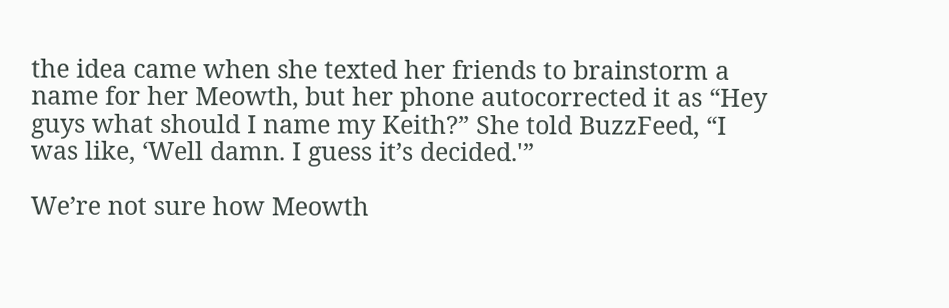the idea came when she texted her friends to brainstorm a name for her Meowth, but her phone autocorrected it as “Hey guys what should I name my Keith?” She told BuzzFeed, “I was like, ‘Well damn. I guess it’s decided.'”

We’re not sure how Meowth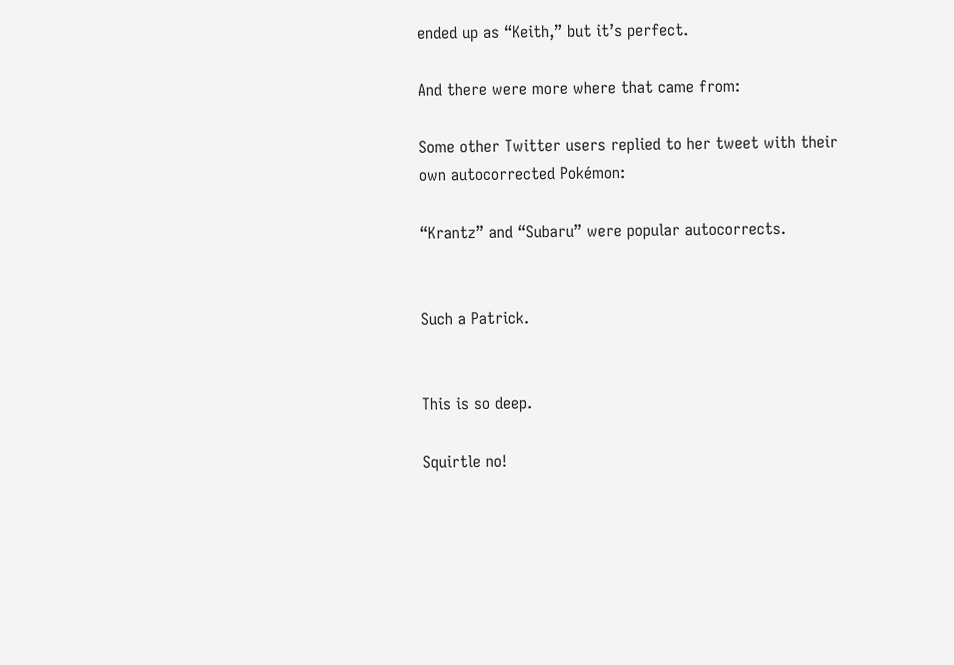ended up as “Keith,” but it’s perfect.

And there were more where that came from:

Some other Twitter users replied to her tweet with their own autocorrected Pokémon:

“Krantz” and “Subaru” were popular autocorrects.


Such a Patrick.


This is so deep.

Squirtle no!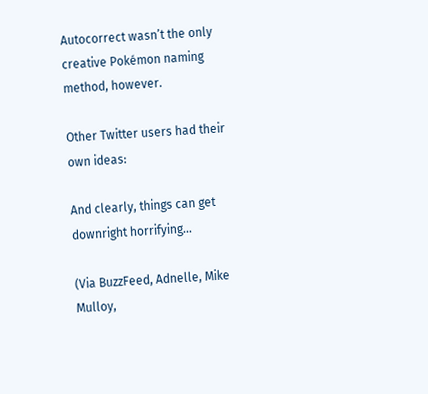Autocorrect wasn’t the only creative Pokémon naming method, however.

Other Twitter users had their own ideas:

And clearly, things can get downright horrifying…

(Via BuzzFeed, Adnelle, Mike Mulloy,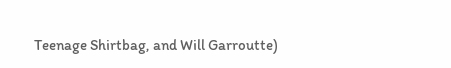Teenage Shirtbag, and Will Garroutte)